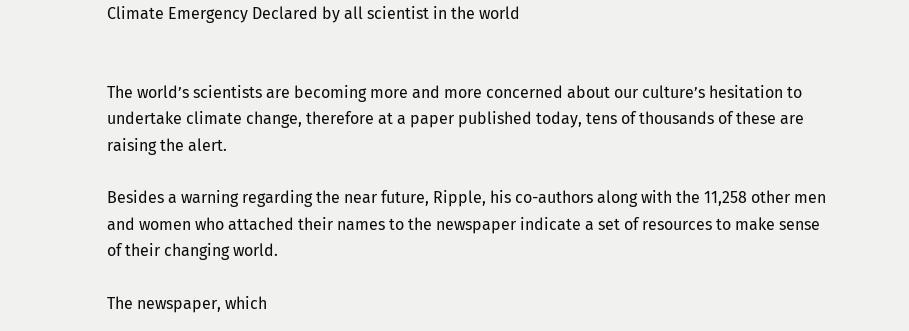Climate Emergency Declared by all scientist in the world


The world’s scientists are becoming more and more concerned about our culture’s hesitation to undertake climate change, therefore at a paper published today, tens of thousands of these are raising the alert.

Besides a warning regarding the near future, Ripple, his co-authors along with the 11,258 other men and women who attached their names to the newspaper indicate a set of resources to make sense of their changing world.

The newspaper, which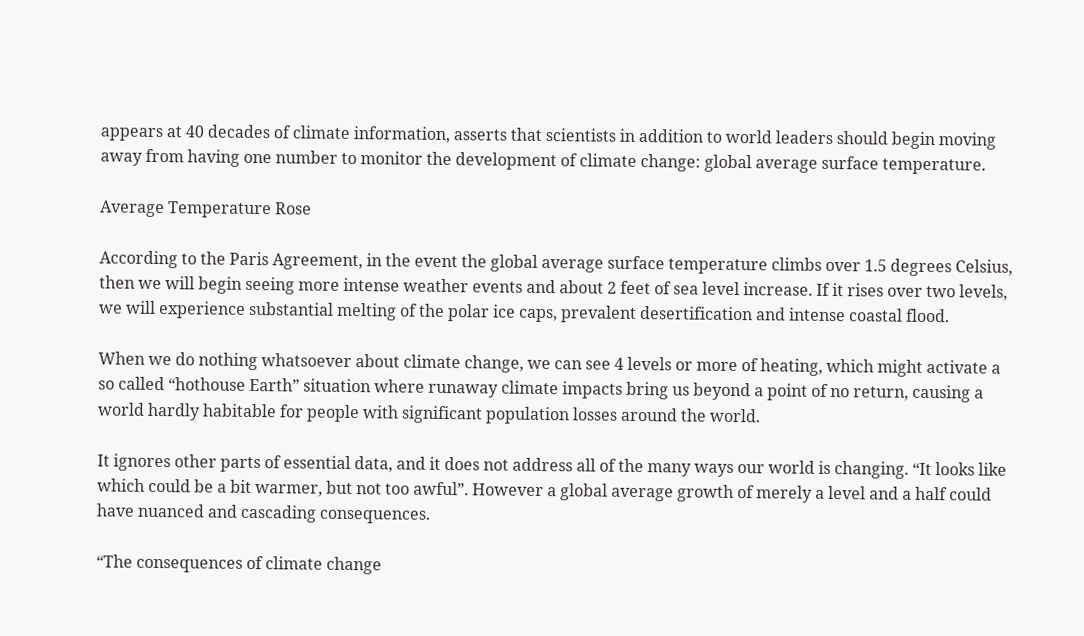appears at 40 decades of climate information, asserts that scientists in addition to world leaders should begin moving away from having one number to monitor the development of climate change: global average surface temperature.

Average Temperature Rose

According to the Paris Agreement, in the event the global average surface temperature climbs over 1.5 degrees Celsius, then we will begin seeing more intense weather events and about 2 feet of sea level increase. If it rises over two levels, we will experience substantial melting of the polar ice caps, prevalent desertification and intense coastal flood.

When we do nothing whatsoever about climate change, we can see 4 levels or more of heating, which might activate a so called “hothouse Earth” situation where runaway climate impacts bring us beyond a point of no return, causing a world hardly habitable for people with significant population losses around the world.

It ignores other parts of essential data, and it does not address all of the many ways our world is changing. “It looks like which could be a bit warmer, but not too awful”. However a global average growth of merely a level and a half could have nuanced and cascading consequences.

“The consequences of climate change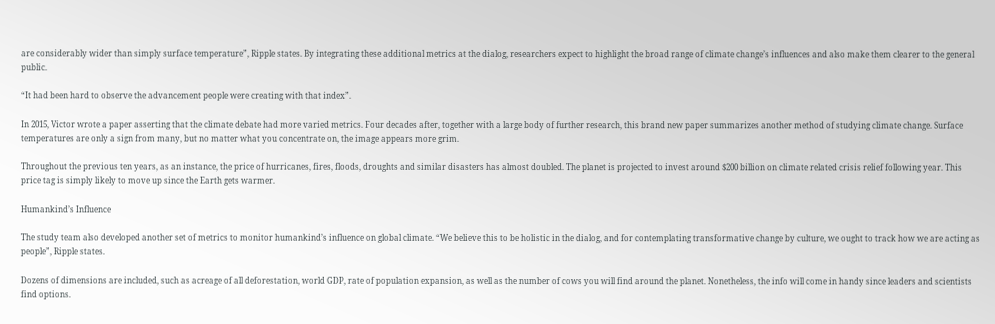are considerably wider than simply surface temperature”, Ripple states. By integrating these additional metrics at the dialog, researchers expect to highlight the broad range of climate change’s influences and also make them clearer to the general public.

“It had been hard to observe the advancement people were creating with that index”.

In 2015, Victor wrote a paper asserting that the climate debate had more varied metrics. Four decades after, together with a large body of further research, this brand new paper summarizes another method of studying climate change. Surface temperatures are only a sign from many, but no matter what you concentrate on, the image appears more grim.

Throughout the previous ten years, as an instance, the price of hurricanes, fires, floods, droughts and similar disasters has almost doubled. The planet is projected to invest around $200 billion on climate related crisis relief following year. This price tag is simply likely to move up since the Earth gets warmer.

Humankind’s Influence

The study team also developed another set of metrics to monitor humankind’s influence on global climate. “We believe this to be holistic in the dialog, and for contemplating transformative change by culture, we ought to track how we are acting as people”, Ripple states.

Dozens of dimensions are included, such as acreage of all deforestation, world GDP, rate of population expansion, as well as the number of cows you will find around the planet. Nonetheless, the info will come in handy since leaders and scientists find options.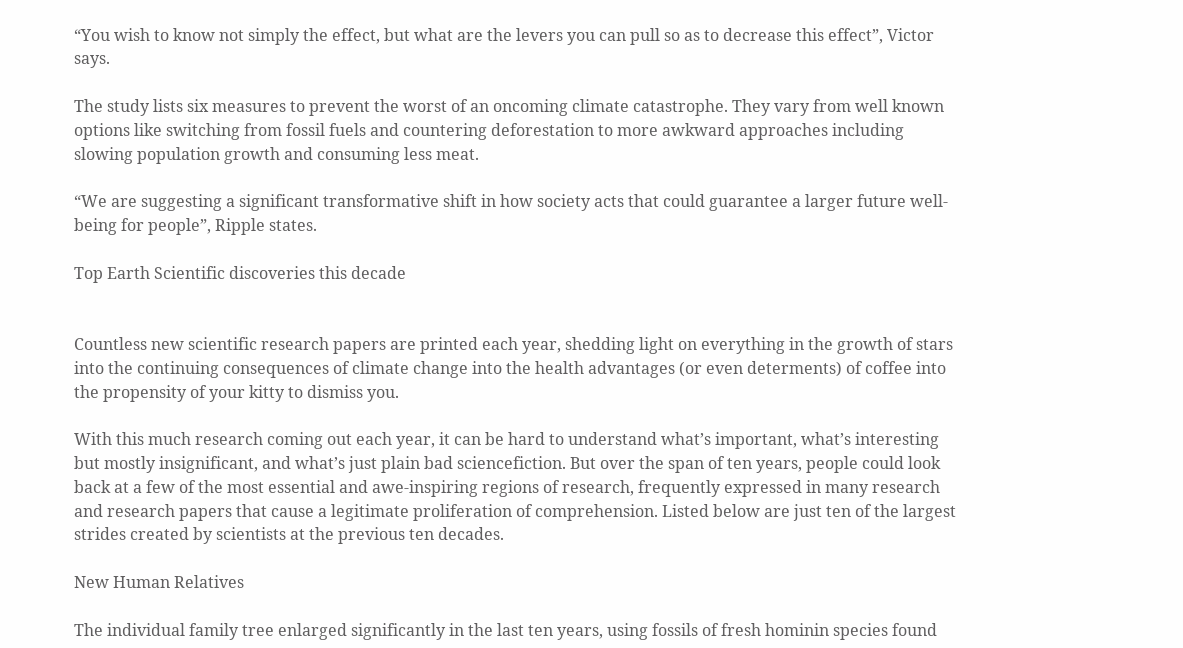“You wish to know not simply the effect, but what are the levers you can pull so as to decrease this effect”, Victor says.

The study lists six measures to prevent the worst of an oncoming climate catastrophe. They vary from well known options like switching from fossil fuels and countering deforestation to more awkward approaches including slowing population growth and consuming less meat.

“We are suggesting a significant transformative shift in how society acts that could guarantee a larger future well-being for people”, Ripple states.

Top Earth Scientific discoveries this decade


Countless new scientific research papers are printed each year, shedding light on everything in the growth of stars into the continuing consequences of climate change into the health advantages (or even determents) of coffee into the propensity of your kitty to dismiss you.

With this much research coming out each year, it can be hard to understand what’s important, what’s interesting but mostly insignificant, and what’s just plain bad sciencefiction. But over the span of ten years, people could look back at a few of the most essential and awe-inspiring regions of research, frequently expressed in many research and research papers that cause a legitimate proliferation of comprehension. Listed below are just ten of the largest strides created by scientists at the previous ten decades.

New Human Relatives

The individual family tree enlarged significantly in the last ten years, using fossils of fresh hominin species found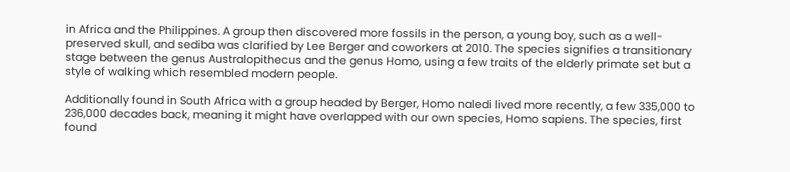in Africa and the Philippines. A group then discovered more fossils in the person, a young boy, such as a well-preserved skull, and sediba was clarified by Lee Berger and coworkers at 2010. The species signifies a transitionary stage between the genus Australopithecus and the genus Homo, using a few traits of the elderly primate set but a style of walking which resembled modern people.

Additionally found in South Africa with a group headed by Berger, Homo naledi lived more recently, a few 335,000 to 236,000 decades back, meaning it might have overlapped with our own species, Homo sapiens. The species, first found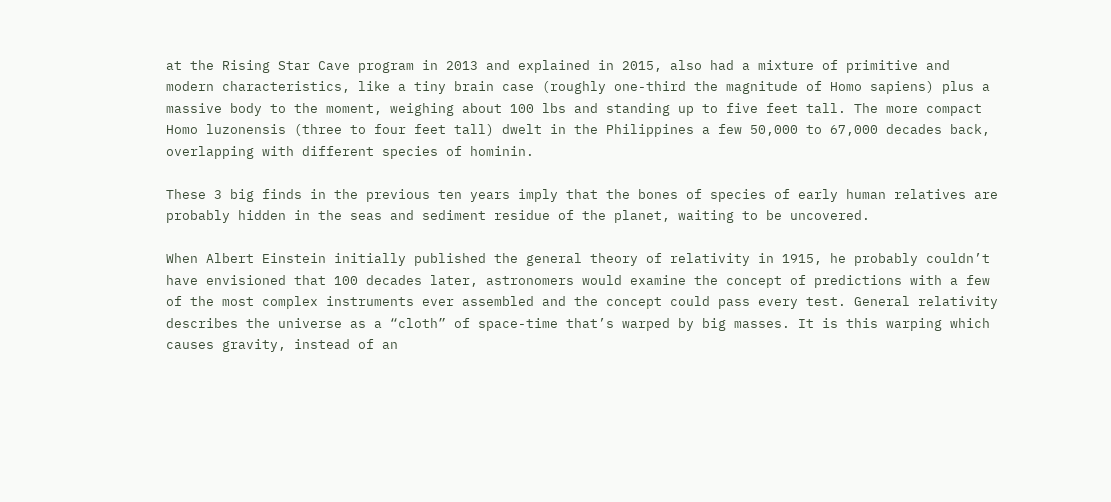at the Rising Star Cave program in 2013 and explained in 2015, also had a mixture of primitive and modern characteristics, like a tiny brain case (roughly one-third the magnitude of Homo sapiens) plus a massive body to the moment, weighing about 100 lbs and standing up to five feet tall. The more compact Homo luzonensis (three to four feet tall) dwelt in the Philippines a few 50,000 to 67,000 decades back, overlapping with different species of hominin.

These 3 big finds in the previous ten years imply that the bones of species of early human relatives are probably hidden in the seas and sediment residue of the planet, waiting to be uncovered.

When Albert Einstein initially published the general theory of relativity in 1915, he probably couldn’t have envisioned that 100 decades later, astronomers would examine the concept of predictions with a few of the most complex instruments ever assembled and the concept could pass every test. General relativity describes the universe as a “cloth” of space-time that’s warped by big masses. It is this warping which causes gravity, instead of an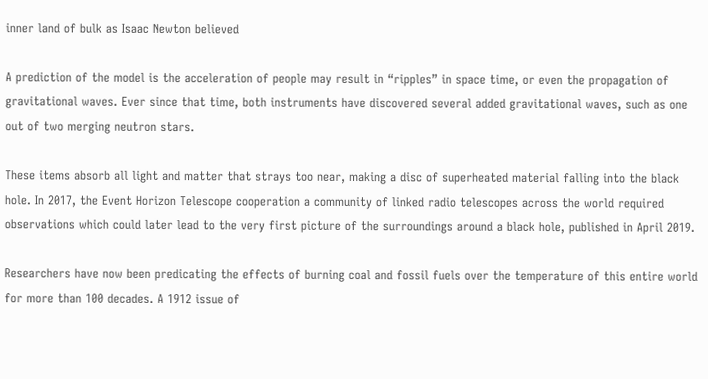inner land of bulk as Isaac Newton believed

A prediction of the model is the acceleration of people may result in “ripples” in space time, or even the propagation of gravitational waves. Ever since that time, both instruments have discovered several added gravitational waves, such as one out of two merging neutron stars.

These items absorb all light and matter that strays too near, making a disc of superheated material falling into the black hole. In 2017, the Event Horizon Telescope cooperation a community of linked radio telescopes across the world required observations which could later lead to the very first picture of the surroundings around a black hole, published in April 2019.

Researchers have now been predicating the effects of burning coal and fossil fuels over the temperature of this entire world for more than 100 decades. A 1912 issue of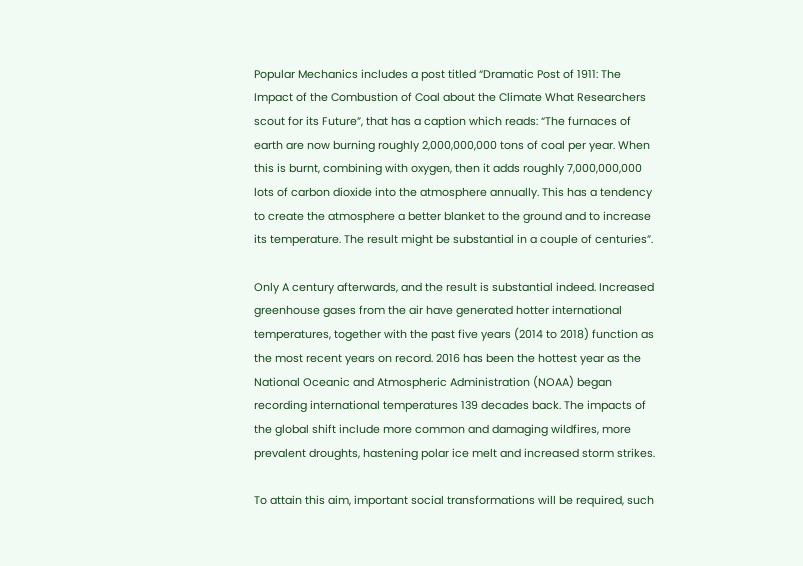Popular Mechanics includes a post titled “Dramatic Post of 1911: The Impact of the Combustion of Coal about the Climate What Researchers scout for its Future”, that has a caption which reads: “The furnaces of earth are now burning roughly 2,000,000,000 tons of coal per year. When this is burnt, combining with oxygen, then it adds roughly 7,000,000,000 lots of carbon dioxide into the atmosphere annually. This has a tendency to create the atmosphere a better blanket to the ground and to increase its temperature. The result might be substantial in a couple of centuries”.

Only A century afterwards, and the result is substantial indeed. Increased greenhouse gases from the air have generated hotter international temperatures, together with the past five years (2014 to 2018) function as the most recent years on record. 2016 has been the hottest year as the National Oceanic and Atmospheric Administration (NOAA) began recording international temperatures 139 decades back. The impacts of the global shift include more common and damaging wildfires, more prevalent droughts, hastening polar ice melt and increased storm strikes.

To attain this aim, important social transformations will be required, such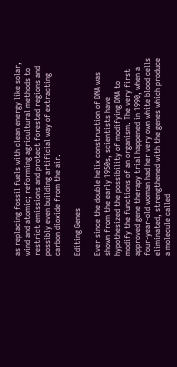as replacing fossil fuels with clean energy like solar, wind and atomic; reforming agricultural methods to restrict emissions and protect forested regions and possibly even building artificial way of extracting carbon dioxide from the air.

Editing Genes

Ever since the double helix construction of DNA was shown from the early 1950s, scientists have hypothesized the possibility of modifying DNA to modify the functions of an organism. The very first approved gene therapy trial happened in 1990, when a four-year-old woman had her very own white blood cells eliminated, strengthened with the genes which produce a molecule called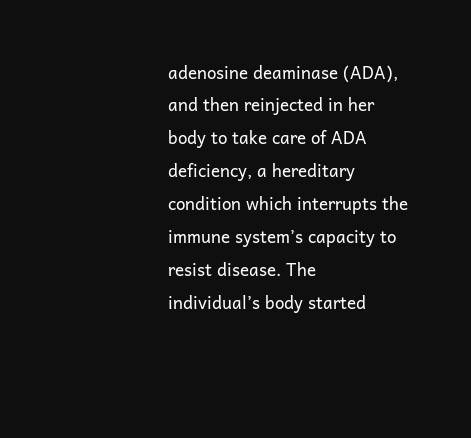adenosine deaminase (ADA), and then reinjected in her body to take care of ADA deficiency, a hereditary condition which interrupts the immune system’s capacity to resist disease. The individual’s body started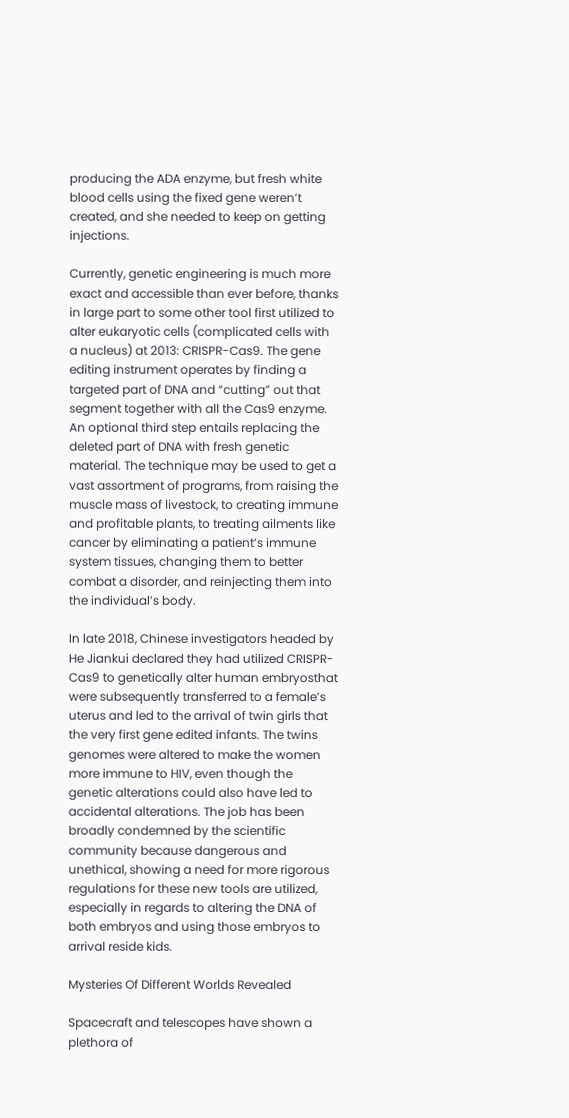producing the ADA enzyme, but fresh white blood cells using the fixed gene weren’t created, and she needed to keep on getting injections.

Currently, genetic engineering is much more exact and accessible than ever before, thanks in large part to some other tool first utilized to alter eukaryotic cells (complicated cells with a nucleus) at 2013: CRISPR-Cas9. The gene editing instrument operates by finding a targeted part of DNA and “cutting” out that segment together with all the Cas9 enzyme. An optional third step entails replacing the deleted part of DNA with fresh genetic material. The technique may be used to get a vast assortment of programs, from raising the muscle mass of livestock, to creating immune and profitable plants, to treating ailments like cancer by eliminating a patient’s immune system tissues, changing them to better combat a disorder, and reinjecting them into the individual’s body.

In late 2018, Chinese investigators headed by He Jiankui declared they had utilized CRISPR-Cas9 to genetically alter human embryosthat were subsequently transferred to a female’s uterus and led to the arrival of twin girls that the very first gene edited infants. The twins genomes were altered to make the women more immune to HIV, even though the genetic alterations could also have led to accidental alterations. The job has been broadly condemned by the scientific community because dangerous and unethical, showing a need for more rigorous regulations for these new tools are utilized, especially in regards to altering the DNA of both embryos and using those embryos to arrival reside kids.

Mysteries Of Different Worlds Revealed

Spacecraft and telescopes have shown a plethora of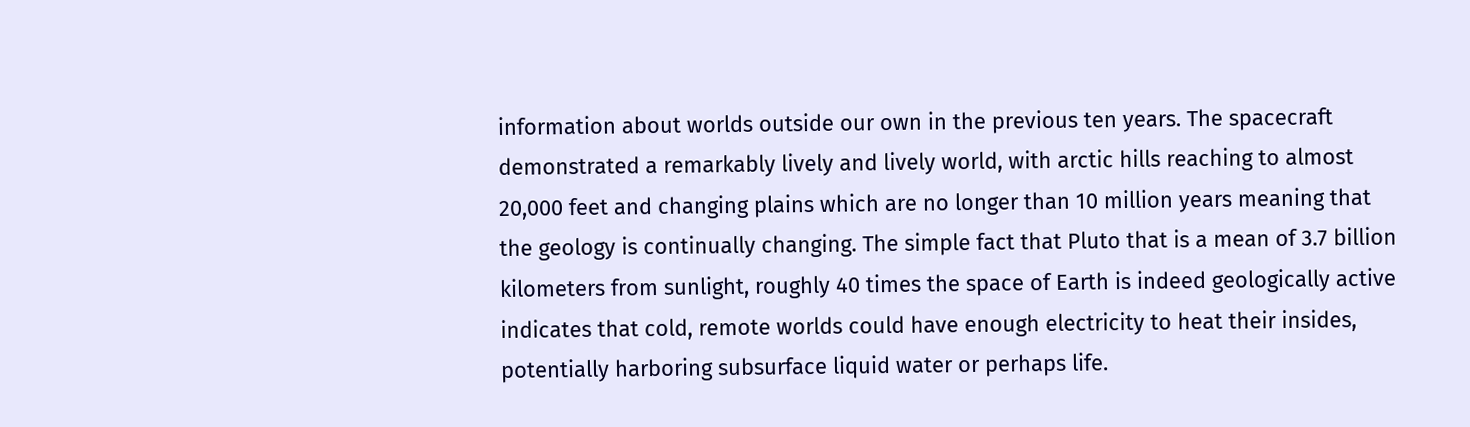information about worlds outside our own in the previous ten years. The spacecraft demonstrated a remarkably lively and lively world, with arctic hills reaching to almost 20,000 feet and changing plains which are no longer than 10 million years meaning that the geology is continually changing. The simple fact that Pluto that is a mean of 3.7 billion kilometers from sunlight, roughly 40 times the space of Earth is indeed geologically active indicates that cold, remote worlds could have enough electricity to heat their insides, potentially harboring subsurface liquid water or perhaps life.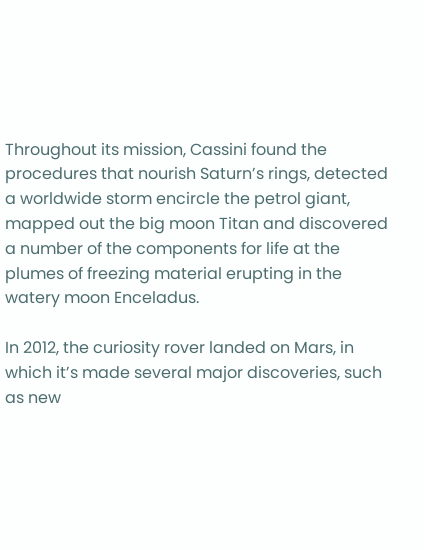Throughout its mission, Cassini found the procedures that nourish Saturn’s rings, detected a worldwide storm encircle the petrol giant, mapped out the big moon Titan and discovered a number of the components for life at the plumes of freezing material erupting in the watery moon Enceladus.

In 2012, the curiosity rover landed on Mars, in which it’s made several major discoveries, such as new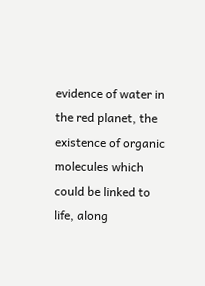evidence of water in the red planet, the existence of organic molecules which could be linked to life, along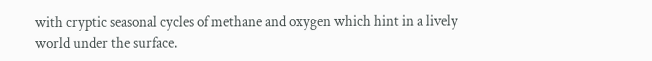with cryptic seasonal cycles of methane and oxygen which hint in a lively world under the surface.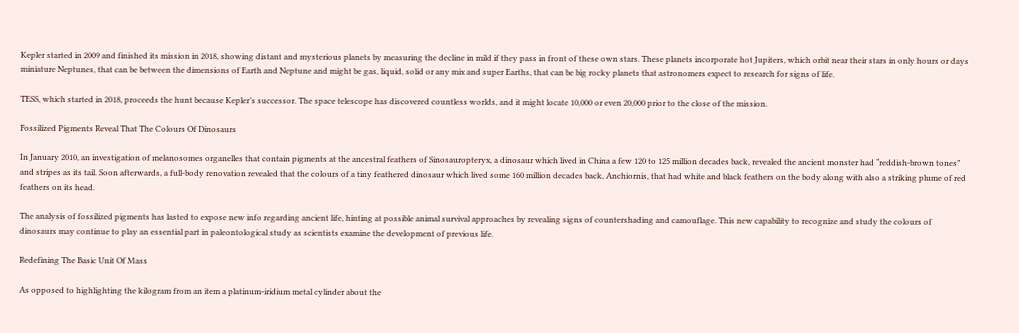Kepler started in 2009 and finished its mission in 2018, showing distant and mysterious planets by measuring the decline in mild if they pass in front of these own stars. These planets incorporate hot Jupiters, which orbit near their stars in only hours or days miniature Neptunes, that can be between the dimensions of Earth and Neptune and might be gas, liquid, solid or any mix and super Earths, that can be big rocky planets that astronomers expect to research for signs of life.

TESS, which started in 2018, proceeds the hunt because Kepler’s successor. The space telescope has discovered countless worlds, and it might locate 10,000 or even 20,000 prior to the close of the mission.

Fossilized Pigments Reveal That The Colours Of Dinosaurs

In January 2010, an investigation of melanosomes organelles that contain pigments at the ancestral feathers of Sinosauropteryx, a dinosaur which lived in China a few 120 to 125 million decades back, revealed the ancient monster had “reddish-brown tones” and stripes as its tail. Soon afterwards, a full-body renovation revealed that the colours of a tiny feathered dinosaur which lived some 160 million decades back, Anchiornis, that had white and black feathers on the body along with also a striking plume of red feathers on its head.

The analysis of fossilized pigments has lasted to expose new info regarding ancient life, hinting at possible animal survival approaches by revealing signs of countershading and camouflage. This new capability to recognize and study the colours of dinosaurs may continue to play an essential part in paleontological study as scientists examine the development of previous life.

Redefining The Basic Unit Of Mass

As opposed to highlighting the kilogram from an item a platinum-iridium metal cylinder about the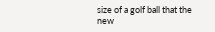size of a golf ball that the new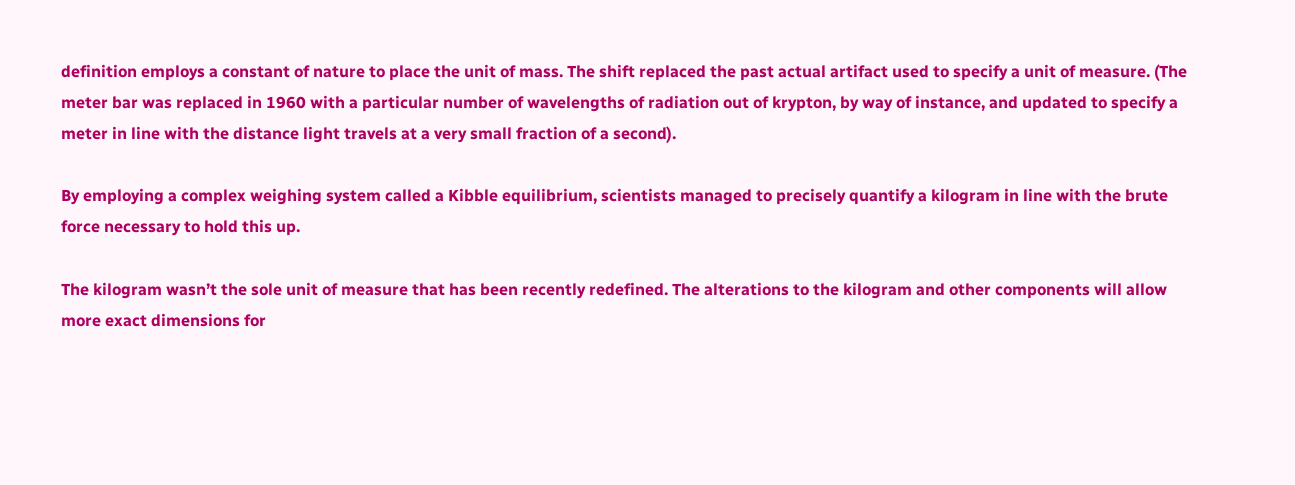definition employs a constant of nature to place the unit of mass. The shift replaced the past actual artifact used to specify a unit of measure. (The meter bar was replaced in 1960 with a particular number of wavelengths of radiation out of krypton, by way of instance, and updated to specify a meter in line with the distance light travels at a very small fraction of a second).

By employing a complex weighing system called a Kibble equilibrium, scientists managed to precisely quantify a kilogram in line with the brute force necessary to hold this up.

The kilogram wasn’t the sole unit of measure that has been recently redefined. The alterations to the kilogram and other components will allow more exact dimensions for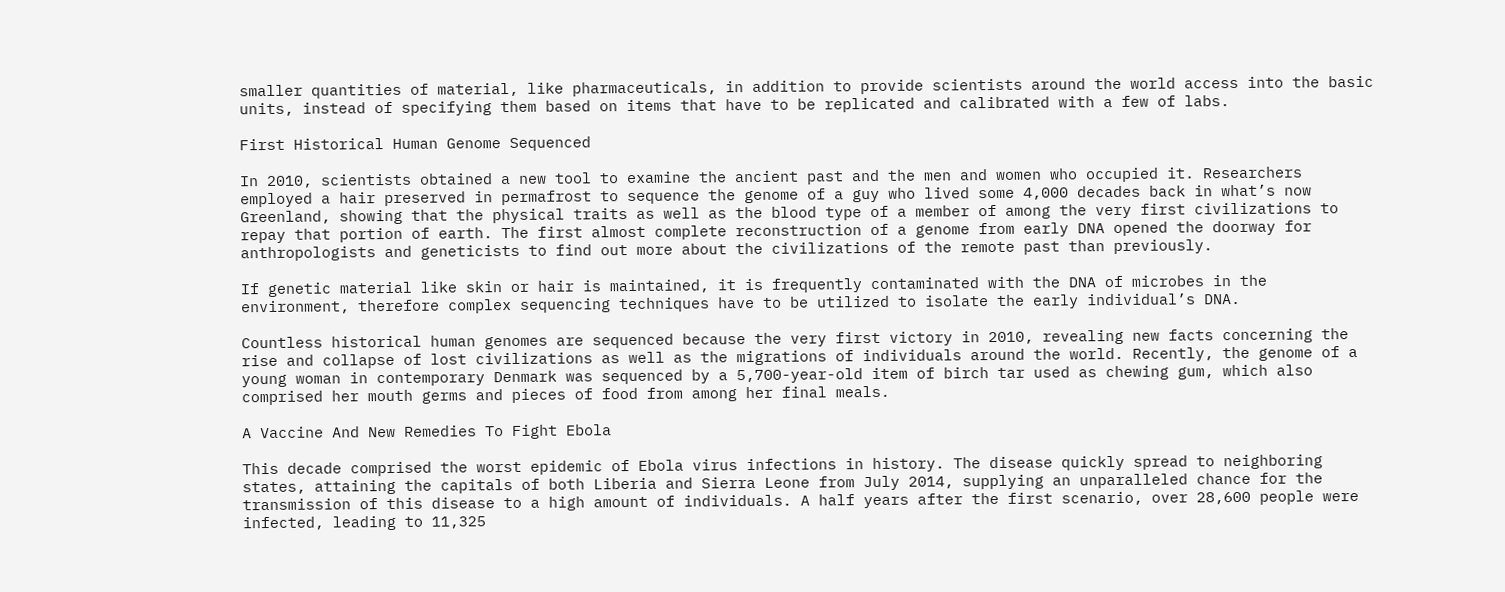smaller quantities of material, like pharmaceuticals, in addition to provide scientists around the world access into the basic units, instead of specifying them based on items that have to be replicated and calibrated with a few of labs.

First Historical Human Genome Sequenced

In 2010, scientists obtained a new tool to examine the ancient past and the men and women who occupied it. Researchers employed a hair preserved in permafrost to sequence the genome of a guy who lived some 4,000 decades back in what’s now Greenland, showing that the physical traits as well as the blood type of a member of among the very first civilizations to repay that portion of earth. The first almost complete reconstruction of a genome from early DNA opened the doorway for anthropologists and geneticists to find out more about the civilizations of the remote past than previously.

If genetic material like skin or hair is maintained, it is frequently contaminated with the DNA of microbes in the environment, therefore complex sequencing techniques have to be utilized to isolate the early individual’s DNA.

Countless historical human genomes are sequenced because the very first victory in 2010, revealing new facts concerning the rise and collapse of lost civilizations as well as the migrations of individuals around the world. Recently, the genome of a young woman in contemporary Denmark was sequenced by a 5,700-year-old item of birch tar used as chewing gum, which also comprised her mouth germs and pieces of food from among her final meals.

A Vaccine And New Remedies To Fight Ebola

This decade comprised the worst epidemic of Ebola virus infections in history. The disease quickly spread to neighboring states, attaining the capitals of both Liberia and Sierra Leone from July 2014, supplying an unparalleled chance for the transmission of this disease to a high amount of individuals. A half years after the first scenario, over 28,600 people were infected, leading to 11,325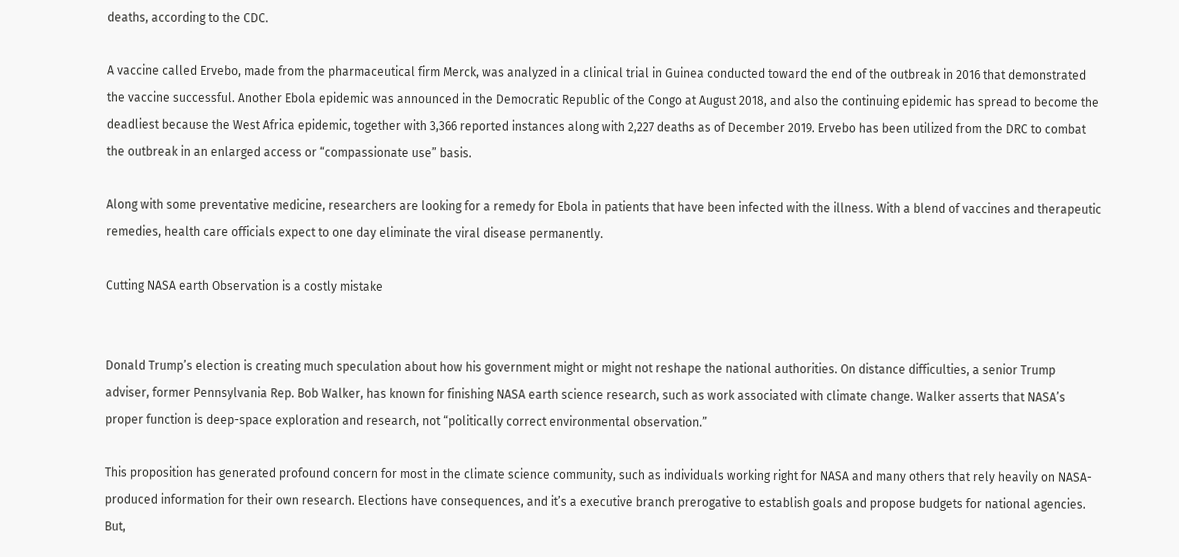deaths, according to the CDC.

A vaccine called Ervebo, made from the pharmaceutical firm Merck, was analyzed in a clinical trial in Guinea conducted toward the end of the outbreak in 2016 that demonstrated the vaccine successful. Another Ebola epidemic was announced in the Democratic Republic of the Congo at August 2018, and also the continuing epidemic has spread to become the deadliest because the West Africa epidemic, together with 3,366 reported instances along with 2,227 deaths as of December 2019. Ervebo has been utilized from the DRC to combat the outbreak in an enlarged access or “compassionate use” basis.

Along with some preventative medicine, researchers are looking for a remedy for Ebola in patients that have been infected with the illness. With a blend of vaccines and therapeutic remedies, health care officials expect to one day eliminate the viral disease permanently.

Cutting NASA earth Observation is a costly mistake


Donald Trump’s election is creating much speculation about how his government might or might not reshape the national authorities. On distance difficulties, a senior Trump adviser, former Pennsylvania Rep. Bob Walker, has known for finishing NASA earth science research, such as work associated with climate change. Walker asserts that NASA’s proper function is deep-space exploration and research, not “politically correct environmental observation.”

This proposition has generated profound concern for most in the climate science community, such as individuals working right for NASA and many others that rely heavily on NASA-produced information for their own research. Elections have consequences, and it’s a executive branch prerogative to establish goals and propose budgets for national agencies. But,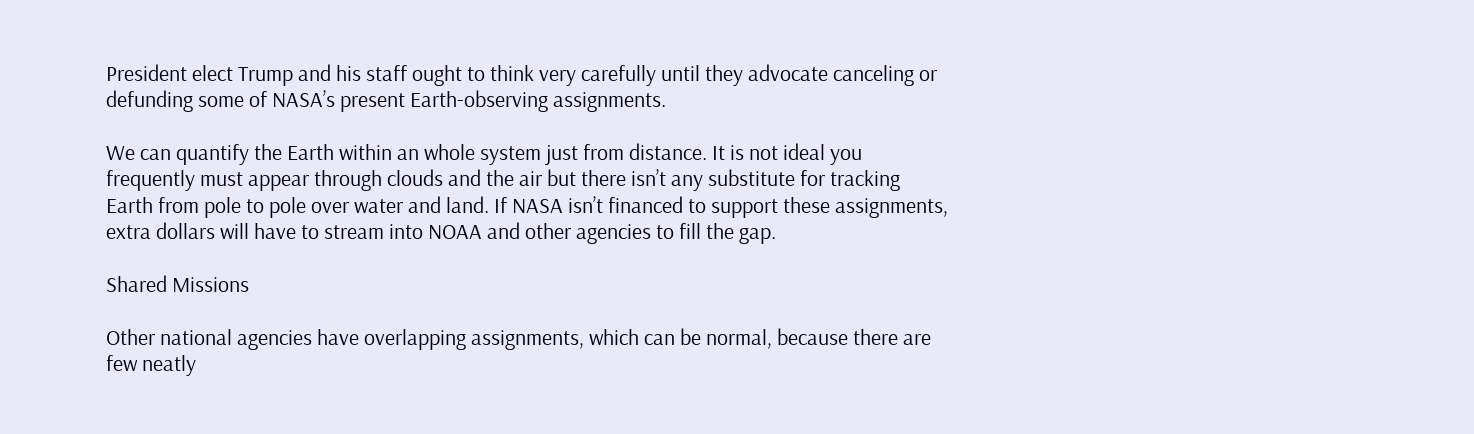President elect Trump and his staff ought to think very carefully until they advocate canceling or defunding some of NASA’s present Earth-observing assignments.

We can quantify the Earth within an whole system just from distance. It is not ideal you frequently must appear through clouds and the air but there isn’t any substitute for tracking Earth from pole to pole over water and land. If NASA isn’t financed to support these assignments, extra dollars will have to stream into NOAA and other agencies to fill the gap.

Shared Missions

Other national agencies have overlapping assignments, which can be normal, because there are few neatly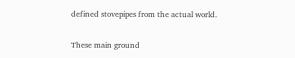defined stovepipes from the actual world.

These main ground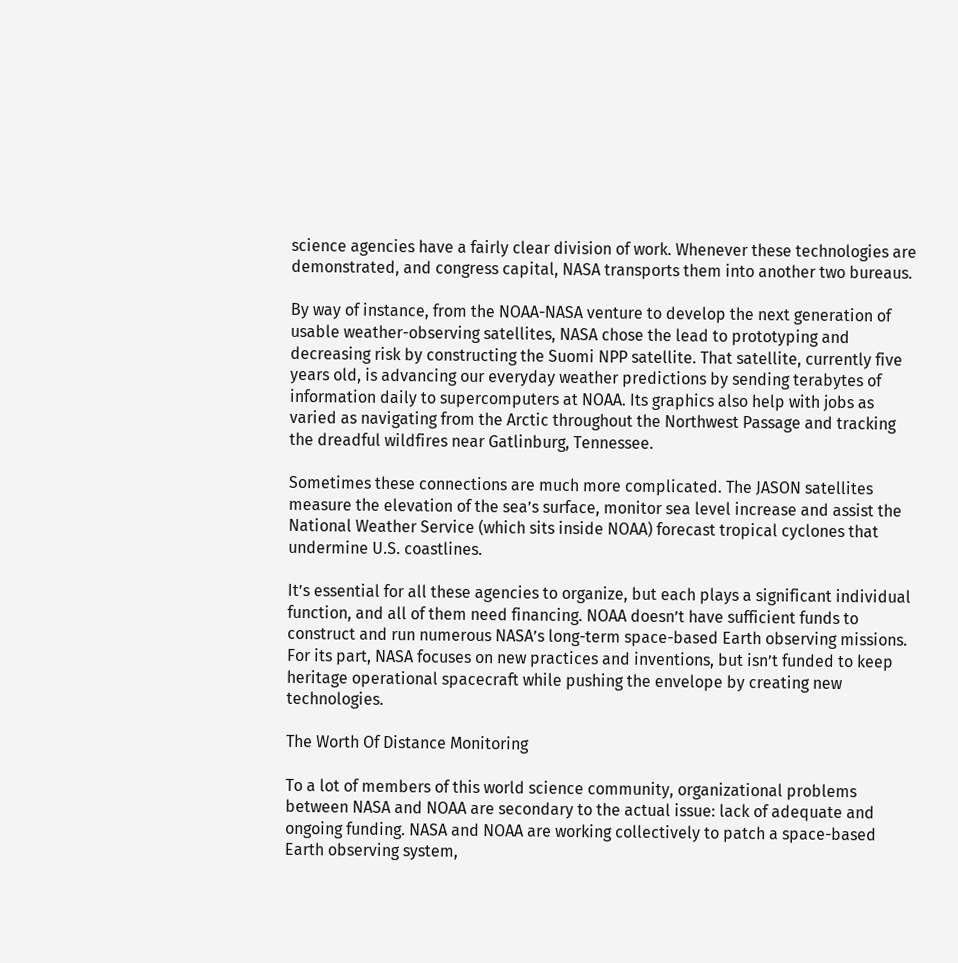science agencies have a fairly clear division of work. Whenever these technologies are demonstrated, and congress capital, NASA transports them into another two bureaus.

By way of instance, from the NOAA-NASA venture to develop the next generation of usable weather-observing satellites, NASA chose the lead to prototyping and decreasing risk by constructing the Suomi NPP satellite. That satellite, currently five years old, is advancing our everyday weather predictions by sending terabytes of information daily to supercomputers at NOAA. Its graphics also help with jobs as varied as navigating from the Arctic throughout the Northwest Passage and tracking the dreadful wildfires near Gatlinburg, Tennessee.

Sometimes these connections are much more complicated. The JASON satellites measure the elevation of the sea’s surface, monitor sea level increase and assist the National Weather Service (which sits inside NOAA) forecast tropical cyclones that undermine U.S. coastlines.

It’s essential for all these agencies to organize, but each plays a significant individual function, and all of them need financing. NOAA doesn’t have sufficient funds to construct and run numerous NASA’s long-term space-based Earth observing missions. For its part, NASA focuses on new practices and inventions, but isn’t funded to keep heritage operational spacecraft while pushing the envelope by creating new technologies.

The Worth Of Distance Monitoring

To a lot of members of this world science community, organizational problems between NASA and NOAA are secondary to the actual issue: lack of adequate and ongoing funding. NASA and NOAA are working collectively to patch a space-based Earth observing system,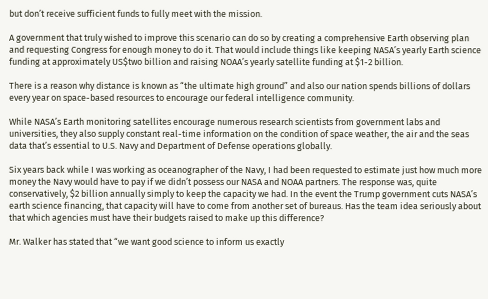but don’t receive sufficient funds to fully meet with the mission.

A government that truly wished to improve this scenario can do so by creating a comprehensive Earth observing plan and requesting Congress for enough money to do it. That would include things like keeping NASA’s yearly Earth science funding at approximately US$two billion and raising NOAA’s yearly satellite funding at $1-2 billion.

There is a reason why distance is known as “the ultimate high ground” and also our nation spends billions of dollars every year on space-based resources to encourage our federal intelligence community.

While NASA’s Earth monitoring satellites encourage numerous research scientists from government labs and universities, they also supply constant real-time information on the condition of space weather, the air and the seas data that’s essential to U.S. Navy and Department of Defense operations globally.

Six years back while I was working as oceanographer of the Navy, I had been requested to estimate just how much more money the Navy would have to pay if we didn’t possess our NASA and NOAA partners. The response was, quite conservatively, $2 billion annually simply to keep the capacity we had. In the event the Trump government cuts NASA’s earth science financing, that capacity will have to come from another set of bureaus. Has the team idea seriously about that which agencies must have their budgets raised to make up this difference?

Mr. Walker has stated that “we want good science to inform us exactly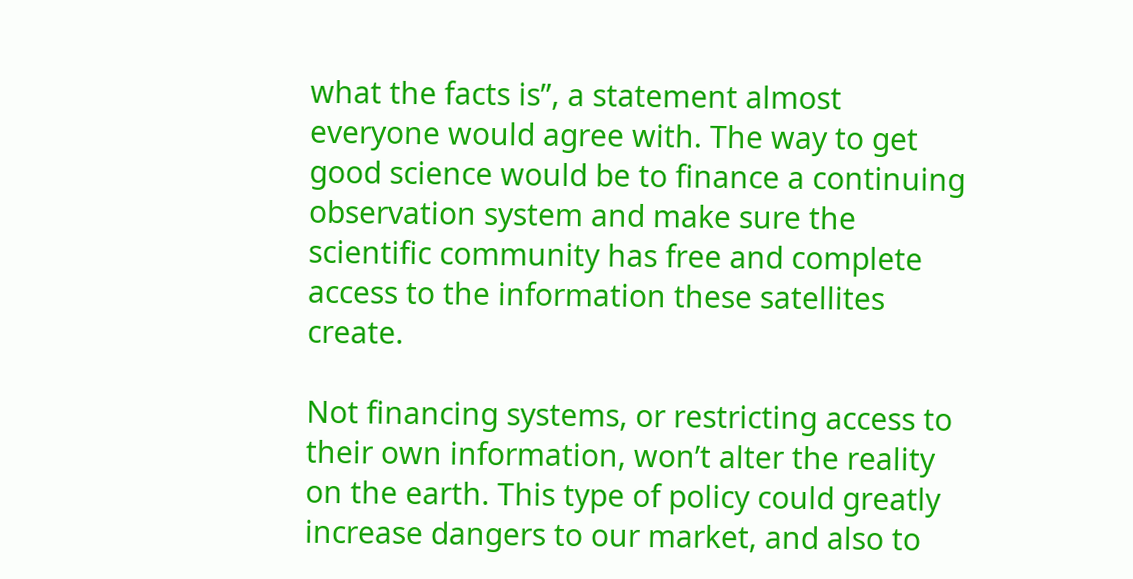what the facts is”, a statement almost everyone would agree with. The way to get good science would be to finance a continuing observation system and make sure the scientific community has free and complete access to the information these satellites create.

Not financing systems, or restricting access to their own information, won’t alter the reality on the earth. This type of policy could greatly increase dangers to our market, and also to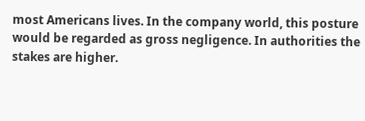most Americans lives. In the company world, this posture would be regarded as gross negligence. In authorities the stakes are higher.